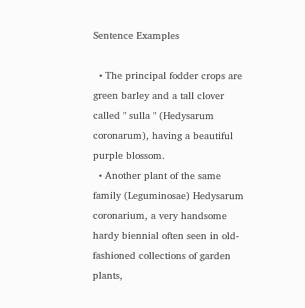Sentence Examples

  • The principal fodder crops are green barley and a tall clover called " sulla " (Hedysarum coronarum), having a beautiful purple blossom.
  • Another plant of the same family (Leguminosae) Hedysarum coronarium, a very handsome hardy biennial often seen in old-fashioned collections of garden plants,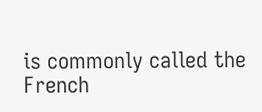is commonly called the French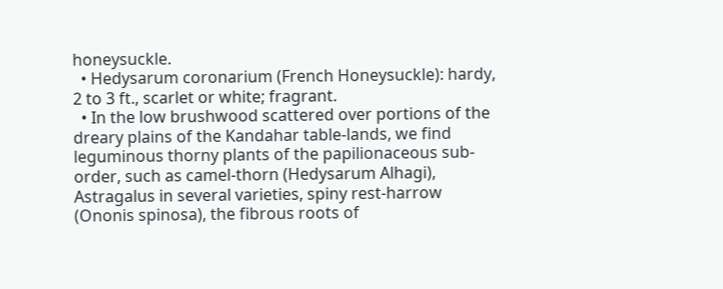honeysuckle.
  • Hedysarum coronarium (French Honeysuckle): hardy, 2 to 3 ft., scarlet or white; fragrant.
  • In the low brushwood scattered over portions of the dreary plains of the Kandahar table-lands, we find leguminous thorny plants of the papilionaceous sub-order, such as camel-thorn (Hedysarum Alhagi), Astragalus in several varieties, spiny rest-harrow (Ononis spinosa), the fibrous roots of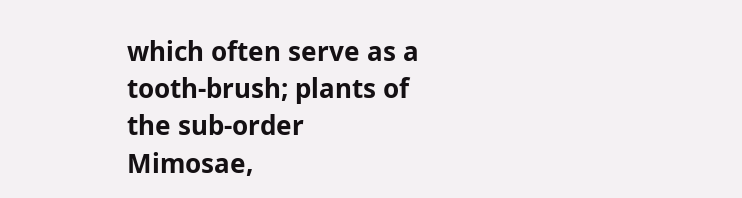which often serve as a tooth-brush; plants of the sub-order Mimosae,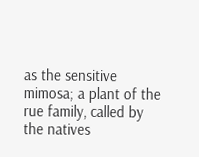as the sensitive mimosa; a plant of the rue family, called by the natives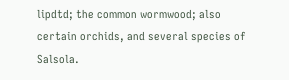lipdtd; the common wormwood; also certain orchids, and several species of Salsola.